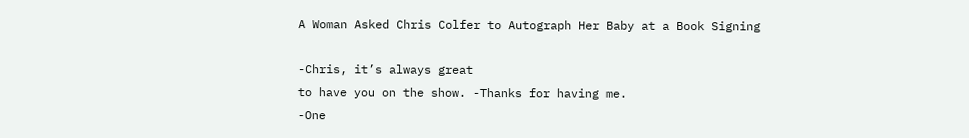A Woman Asked Chris Colfer to Autograph Her Baby at a Book Signing

-Chris, it’s always great
to have you on the show. -Thanks for having me.
-One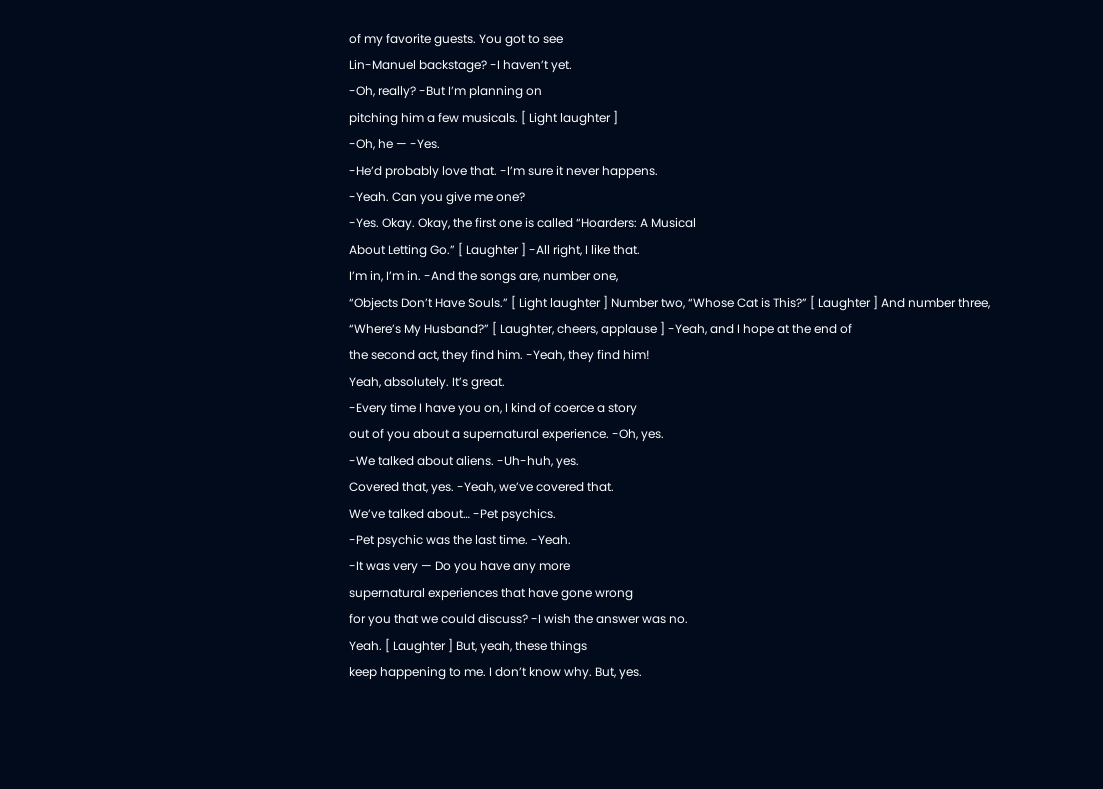of my favorite guests. You got to see
Lin-Manuel backstage? -I haven’t yet.
-Oh, really? -But I’m planning on
pitching him a few musicals. [ Light laughter ]
-Oh, he — -Yes.
-He’d probably love that. -I’m sure it never happens.
-Yeah. Can you give me one?
-Yes. Okay. Okay, the first one is called “Hoarders: A Musical
About Letting Go.” [ Laughter ] -All right, I like that.
I’m in, I’m in. -And the songs are, number one,
“Objects Don’t Have Souls.” [ Light laughter ] Number two, “Whose Cat is This?” [ Laughter ] And number three,
“Where’s My Husband?” [ Laughter, cheers, applause ] -Yeah, and I hope at the end of
the second act, they find him. -Yeah, they find him!
Yeah, absolutely. It’s great.
-Every time I have you on, I kind of coerce a story
out of you about a supernatural experience. -Oh, yes.
-We talked about aliens. -Uh-huh, yes.
Covered that, yes. -Yeah, we’ve covered that.
We’ve talked about… -Pet psychics.
-Pet psychic was the last time. -Yeah.
-It was very — Do you have any more
supernatural experiences that have gone wrong
for you that we could discuss? -I wish the answer was no.
Yeah. [ Laughter ] But, yeah, these things
keep happening to me. I don’t know why. But, yes.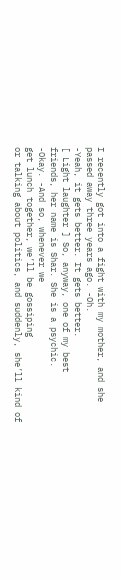I recently got into a fight with my mother, and she
passed away three years ago. -Oh.
-Yeah, it gets better. It gets better.
[ Light laughter ] So, anyway, one of my best
friends, her name is Shar. She is a psychic.
-Okay. -And so, whenever we
get lunch together, we’ll be gossiping
or talking about politics, and suddenly, she’ll kind of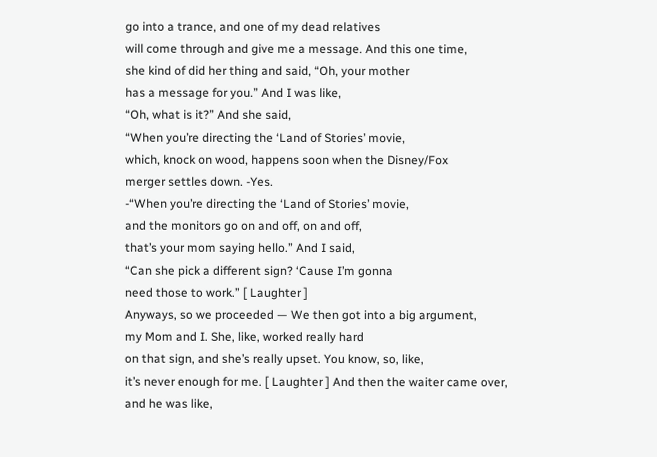go into a trance, and one of my dead relatives
will come through and give me a message. And this one time,
she kind of did her thing and said, “Oh, your mother
has a message for you.” And I was like,
“Oh, what is it?” And she said,
“When you’re directing the ‘Land of Stories’ movie,
which, knock on wood, happens soon when the Disney/Fox
merger settles down. -Yes.
-“When you’re directing the ‘Land of Stories’ movie,
and the monitors go on and off, on and off,
that’s your mom saying hello.” And I said,
“Can she pick a different sign? ‘Cause I’m gonna
need those to work.” [ Laughter ]
Anyways, so we proceeded — We then got into a big argument,
my Mom and I. She, like, worked really hard
on that sign, and she’s really upset. You know, so, like,
it’s never enough for me. [ Laughter ] And then the waiter came over,
and he was like,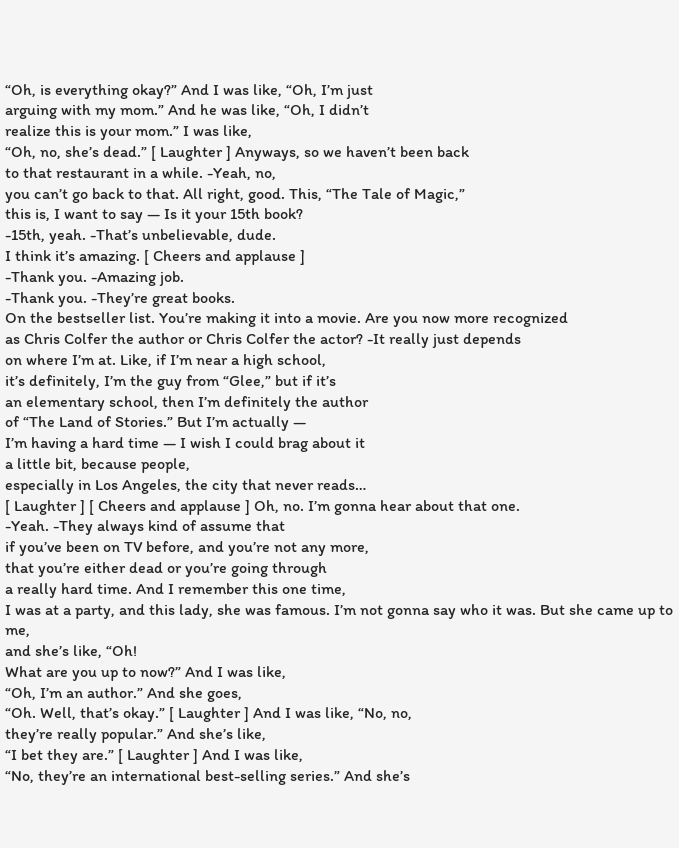“Oh, is everything okay?” And I was like, “Oh, I’m just
arguing with my mom.” And he was like, “Oh, I didn’t
realize this is your mom.” I was like,
“Oh, no, she’s dead.” [ Laughter ] Anyways, so we haven’t been back
to that restaurant in a while. -Yeah, no,
you can’t go back to that. All right, good. This, “The Tale of Magic,”
this is, I want to say — Is it your 15th book?
-15th, yeah. -That’s unbelievable, dude.
I think it’s amazing. [ Cheers and applause ]
-Thank you. -Amazing job.
-Thank you. -They’re great books.
On the bestseller list. You’re making it into a movie. Are you now more recognized
as Chris Colfer the author or Chris Colfer the actor? -It really just depends
on where I’m at. Like, if I’m near a high school,
it’s definitely, I’m the guy from “Glee,” but if it’s
an elementary school, then I’m definitely the author
of “The Land of Stories.” But I’m actually —
I’m having a hard time — I wish I could brag about it
a little bit, because people,
especially in Los Angeles, the city that never reads…
[ Laughter ] [ Cheers and applause ] Oh, no. I’m gonna hear about that one.
-Yeah. -They always kind of assume that
if you’ve been on TV before, and you’re not any more,
that you’re either dead or you’re going through
a really hard time. And I remember this one time,
I was at a party, and this lady, she was famous. I’m not gonna say who it was. But she came up to me,
and she’s like, “Oh!
What are you up to now?” And I was like,
“Oh, I’m an author.” And she goes,
“Oh. Well, that’s okay.” [ Laughter ] And I was like, “No, no,
they’re really popular.” And she’s like,
“I bet they are.” [ Laughter ] And I was like,
“No, they’re an international best-selling series.” And she’s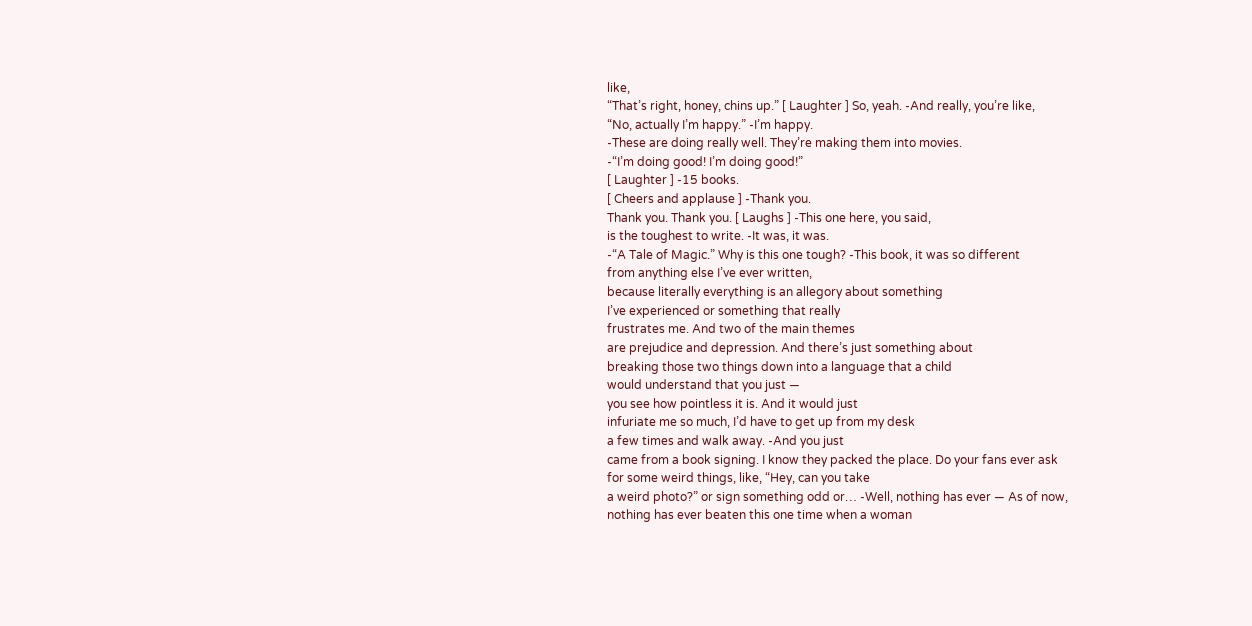like,
“That’s right, honey, chins up.” [ Laughter ] So, yeah. -And really, you’re like,
“No, actually I’m happy.” -I’m happy.
-These are doing really well. They’re making them into movies.
-“I’m doing good! I’m doing good!”
[ Laughter ] -15 books.
[ Cheers and applause ] -Thank you.
Thank you. Thank you. [ Laughs ] -This one here, you said,
is the toughest to write. -It was, it was.
-“A Tale of Magic.” Why is this one tough? -This book, it was so different
from anything else I’ve ever written,
because literally everything is an allegory about something
I’ve experienced or something that really
frustrates me. And two of the main themes
are prejudice and depression. And there’s just something about
breaking those two things down into a language that a child
would understand that you just —
you see how pointless it is. And it would just
infuriate me so much, I’d have to get up from my desk
a few times and walk away. -And you just
came from a book signing. I know they packed the place. Do your fans ever ask
for some weird things, like, “Hey, can you take
a weird photo?” or sign something odd or… -Well, nothing has ever — As of now,
nothing has ever beaten this one time when a woman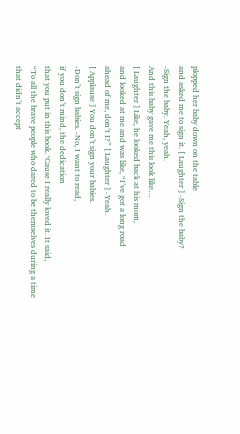plopped her baby down on the table
and asked me to sign it. [ Laughter ] -Sign the baby?
-Sign the baby. Yeah, yeah.
And this baby gave me this look like…
[ Laughter ] Like, he looked back at his mom,
and looked at me and was like, “I’ve got a long road
ahead of me, don’t I?” [ Laughter ] -Yeah.
[ Applause ] You don’t sign your babies.
-Don’t sign babies. -No, I want to read,
if you don’t mind, the dedication
that you put in this book. ‘Cause I really loved it. It said,
“To all the brave people who dared to be themselves during a time
that didn’t accept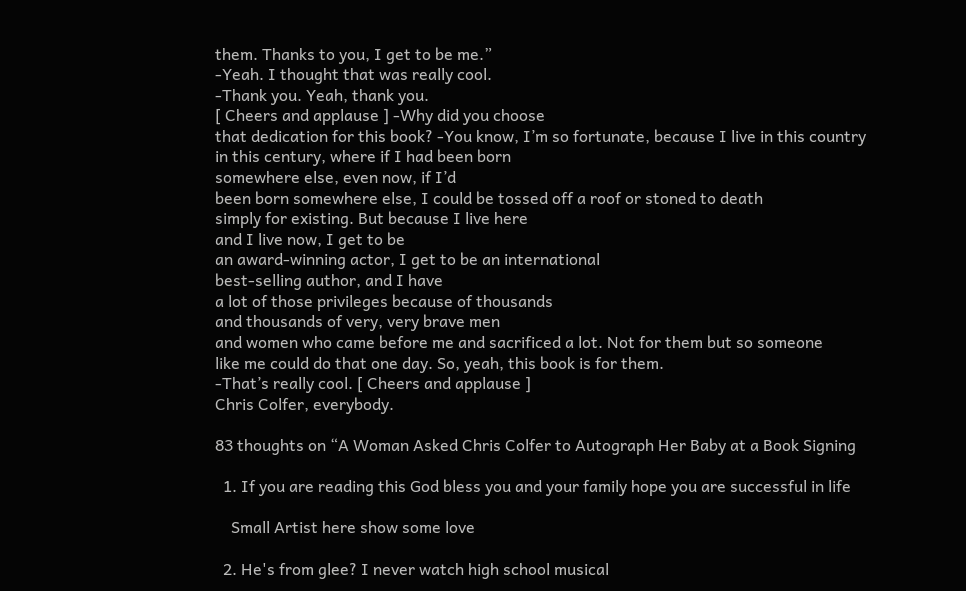them. Thanks to you, I get to be me.”
-Yeah. I thought that was really cool.
-Thank you. Yeah, thank you.
[ Cheers and applause ] -Why did you choose
that dedication for this book? -You know, I’m so fortunate, because I live in this country
in this century, where if I had been born
somewhere else, even now, if I’d
been born somewhere else, I could be tossed off a roof or stoned to death
simply for existing. But because I live here
and I live now, I get to be
an award-winning actor, I get to be an international
best-selling author, and I have
a lot of those privileges because of thousands
and thousands of very, very brave men
and women who came before me and sacrificed a lot. Not for them but so someone
like me could do that one day. So, yeah, this book is for them.
-That’s really cool. [ Cheers and applause ]
Chris Colfer, everybody.

83 thoughts on “A Woman Asked Chris Colfer to Autograph Her Baby at a Book Signing

  1. If you are reading this God bless you and your family hope you are successful in life

    Small Artist here show some love

  2. He's from glee? I never watch high school musical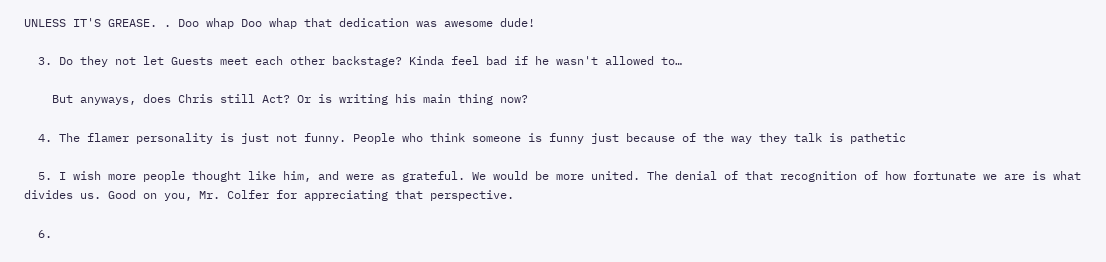UNLESS IT'S GREASE. . Doo whap Doo whap that dedication was awesome dude!

  3. Do they not let Guests meet each other backstage? Kinda feel bad if he wasn't allowed to…

    But anyways, does Chris still Act? Or is writing his main thing now?

  4. The flamer personality is just not funny. People who think someone is funny just because of the way they talk is pathetic

  5. I wish more people thought like him, and were as grateful. We would be more united. The denial of that recognition of how fortunate we are is what divides us. Good on you, Mr. Colfer for appreciating that perspective.

  6.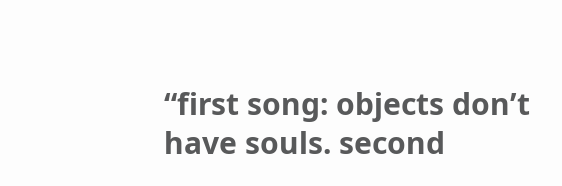“first song: objects don’t have souls. second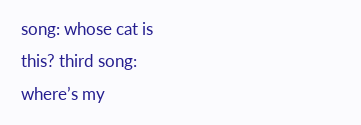song: whose cat is this? third song: where’s my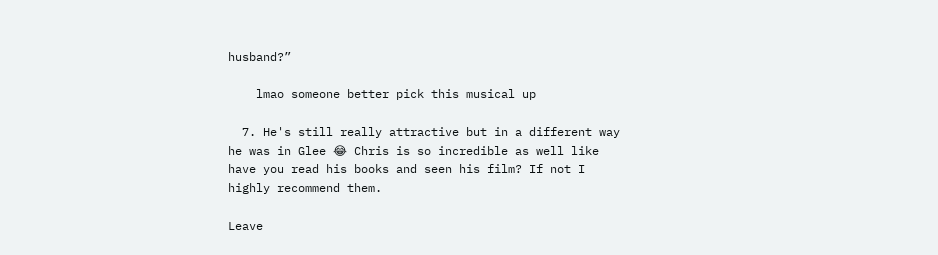husband?”

    lmao someone better pick this musical up

  7. He's still really attractive but in a different way he was in Glee 😂 Chris is so incredible as well like have you read his books and seen his film? If not I highly recommend them.

Leave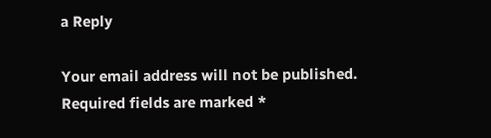a Reply

Your email address will not be published. Required fields are marked *